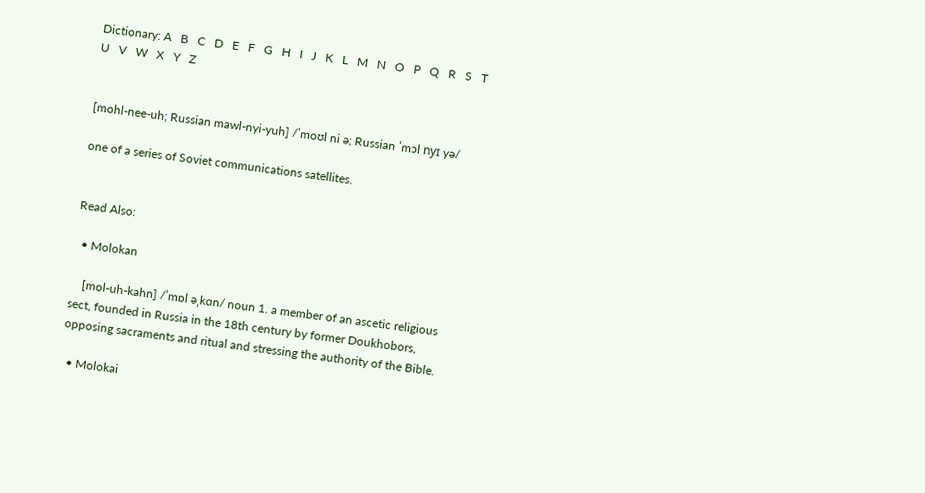Dictionary: A   B   C   D   E   F   G   H   I   J   K   L   M   N   O   P   Q   R   S   T   U   V   W   X   Y   Z


[mohl-nee-uh; Russian mawl-nyi-yuh] /ˈmoʊl ni ə; Russian ˈmɔl nyɪ yə/

one of a series of Soviet communications satellites.


Read Also:

  • Molokan

    [mol-uh-kahn] /ˈmɒl əˌkɑn/ noun 1. a member of an ascetic religious sect, founded in Russia in the 18th century by former Doukhobors, opposing sacraments and ritual and stressing the authority of the Bible.

  • Molokai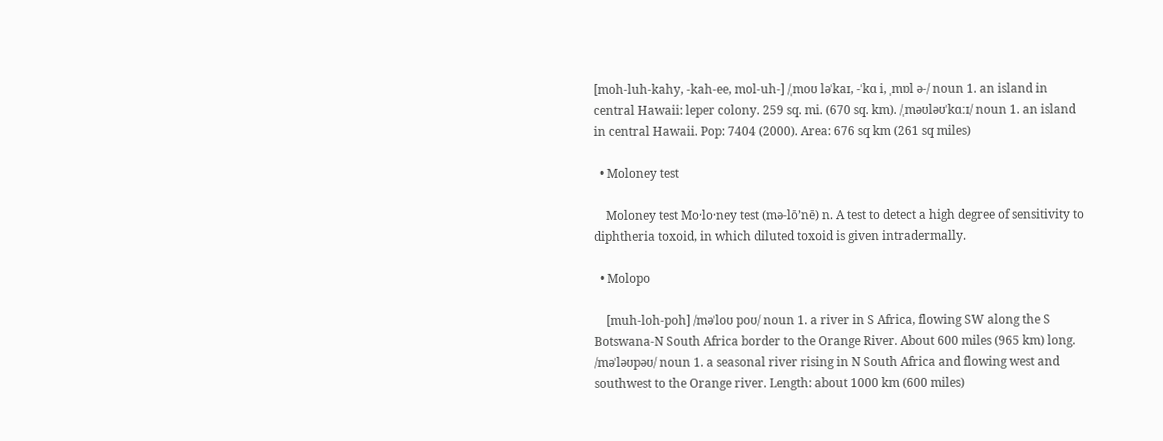[moh-luh-kahy, -kah-ee, mol-uh-] /ˌmoʊ ləˈkaɪ, -ˈkɑ i, ˌmɒl ə-/ noun 1. an island in central Hawaii: leper colony. 259 sq. mi. (670 sq. km). /ˌməʊləʊˈkɑːɪ/ noun 1. an island in central Hawaii. Pop: 7404 (2000). Area: 676 sq km (261 sq miles)

  • Moloney test

    Moloney test Mo·lo·ney test (mə-lō’nē) n. A test to detect a high degree of sensitivity to diphtheria toxoid, in which diluted toxoid is given intradermally.

  • Molopo

    [muh-loh-poh] /məˈloʊ poʊ/ noun 1. a river in S Africa, flowing SW along the S Botswana-N South Africa border to the Orange River. About 600 miles (965 km) long. /məˈləʊpəʊ/ noun 1. a seasonal river rising in N South Africa and flowing west and southwest to the Orange river. Length: about 1000 km (600 miles)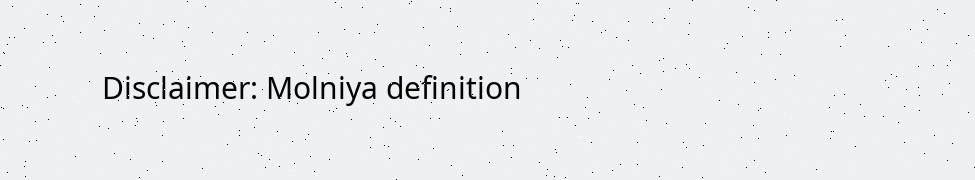Disclaimer: Molniya definition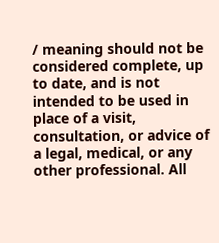/ meaning should not be considered complete, up to date, and is not intended to be used in place of a visit, consultation, or advice of a legal, medical, or any other professional. All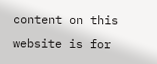content on this website is for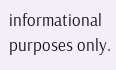informational purposes only.